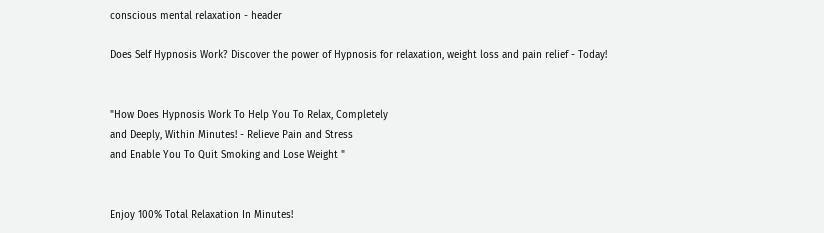conscious mental relaxation - header

Does Self Hypnosis Work? Discover the power of Hypnosis for relaxation, weight loss and pain relief - Today!


"How Does Hypnosis Work To Help You To Relax, Completely
and Deeply, Within Minutes! - Relieve Pain and Stress
and Enable You To Quit Smoking and Lose Weight "


Enjoy 100% Total Relaxation In Minutes!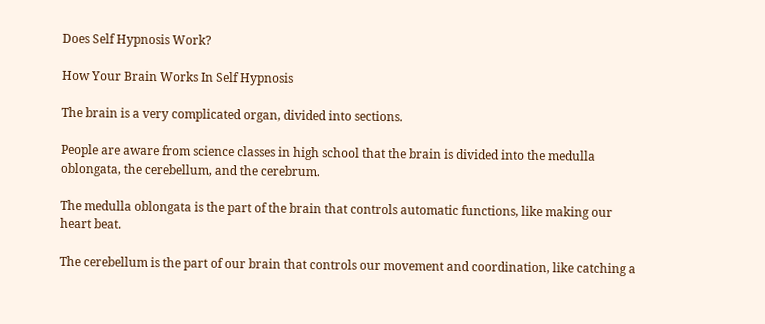Does Self Hypnosis Work?

How Your Brain Works In Self Hypnosis

The brain is a very complicated organ, divided into sections.

People are aware from science classes in high school that the brain is divided into the medulla oblongata, the cerebellum, and the cerebrum.

The medulla oblongata is the part of the brain that controls automatic functions, like making our heart beat.

The cerebellum is the part of our brain that controls our movement and coordination, like catching a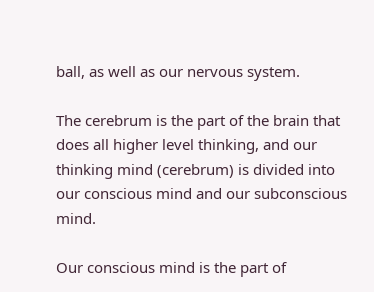ball, as well as our nervous system.

The cerebrum is the part of the brain that does all higher level thinking, and our thinking mind (cerebrum) is divided into our conscious mind and our subconscious mind.

Our conscious mind is the part of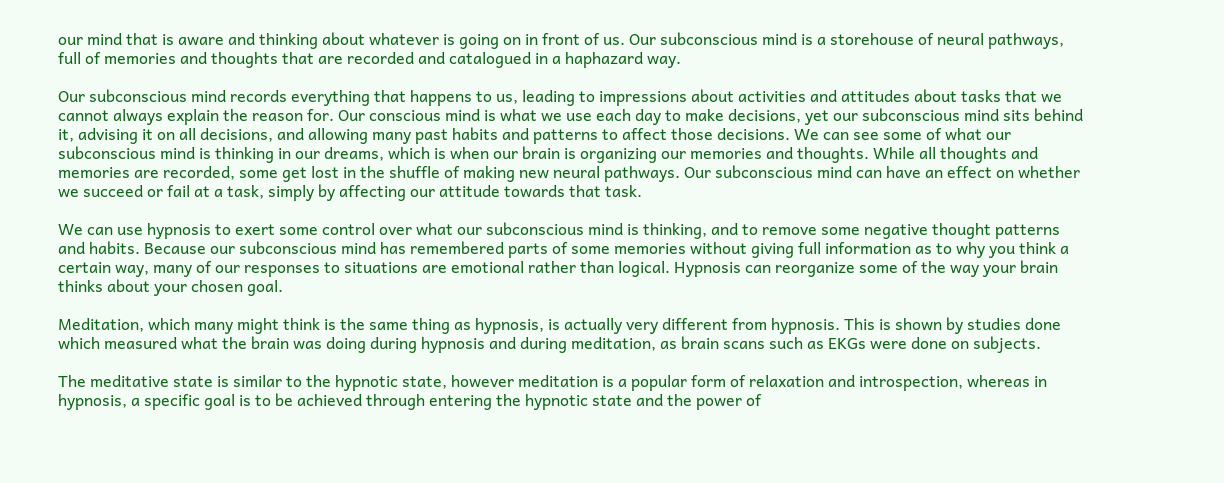our mind that is aware and thinking about whatever is going on in front of us. Our subconscious mind is a storehouse of neural pathways, full of memories and thoughts that are recorded and catalogued in a haphazard way.

Our subconscious mind records everything that happens to us, leading to impressions about activities and attitudes about tasks that we cannot always explain the reason for. Our conscious mind is what we use each day to make decisions, yet our subconscious mind sits behind it, advising it on all decisions, and allowing many past habits and patterns to affect those decisions. We can see some of what our subconscious mind is thinking in our dreams, which is when our brain is organizing our memories and thoughts. While all thoughts and memories are recorded, some get lost in the shuffle of making new neural pathways. Our subconscious mind can have an effect on whether we succeed or fail at a task, simply by affecting our attitude towards that task.

We can use hypnosis to exert some control over what our subconscious mind is thinking, and to remove some negative thought patterns and habits. Because our subconscious mind has remembered parts of some memories without giving full information as to why you think a certain way, many of our responses to situations are emotional rather than logical. Hypnosis can reorganize some of the way your brain thinks about your chosen goal.

Meditation, which many might think is the same thing as hypnosis, is actually very different from hypnosis. This is shown by studies done which measured what the brain was doing during hypnosis and during meditation, as brain scans such as EKGs were done on subjects.

The meditative state is similar to the hypnotic state, however meditation is a popular form of relaxation and introspection, whereas in hypnosis, a specific goal is to be achieved through entering the hypnotic state and the power of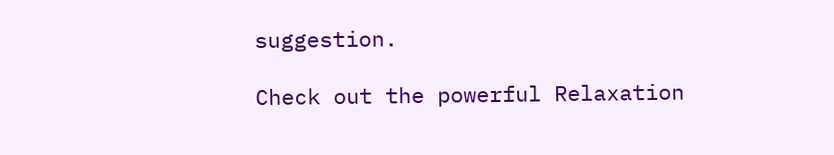suggestion.

Check out the powerful Relaxation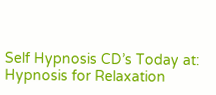Self Hypnosis CD’s Today at:
Hypnosis for Relaxation